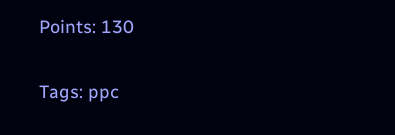Points: 130

Tags: ppc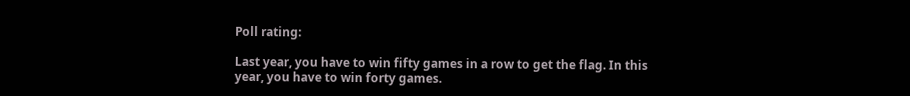Poll rating:

Last year, you have to win fifty games in a row to get the flag. In this year, you have to win forty games.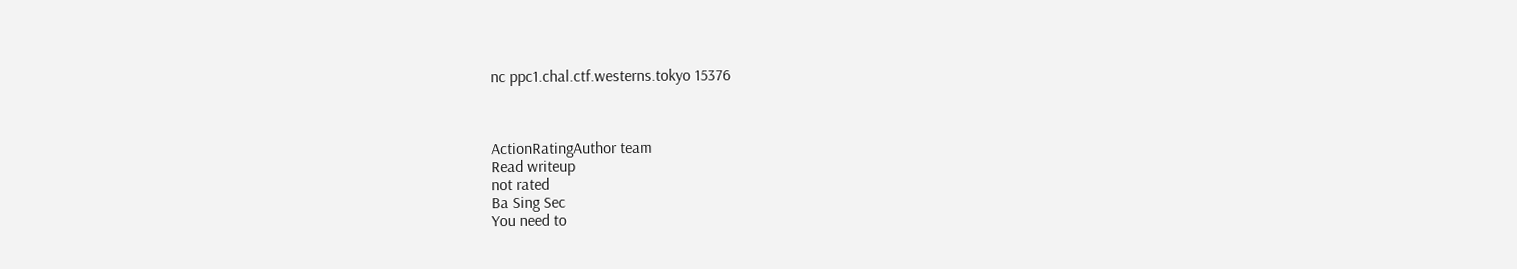nc ppc1.chal.ctf.westerns.tokyo 15376



ActionRatingAuthor team
Read writeup
not rated
Ba Sing Sec
You need to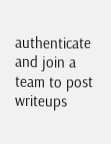authenticate and join a team to post writeups